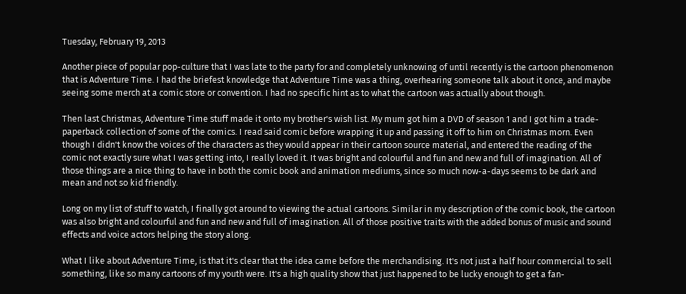Tuesday, February 19, 2013

Another piece of popular pop-culture that I was late to the party for and completely unknowing of until recently is the cartoon phenomenon that is Adventure Time. I had the briefest knowledge that Adventure Time was a thing, overhearing someone talk about it once, and maybe seeing some merch at a comic store or convention. I had no specific hint as to what the cartoon was actually about though.

Then last Christmas, Adventure Time stuff made it onto my brother's wish list. My mum got him a DVD of season 1 and I got him a trade-paperback collection of some of the comics. I read said comic before wrapping it up and passing it off to him on Christmas morn. Even though I didn't know the voices of the characters as they would appear in their cartoon source material, and entered the reading of the comic not exactly sure what I was getting into, I really loved it. It was bright and colourful and fun and new and full of imagination. All of those things are a nice thing to have in both the comic book and animation mediums, since so much now-a-days seems to be dark and mean and not so kid friendly.

Long on my list of stuff to watch, I finally got around to viewing the actual cartoons. Similar in my description of the comic book, the cartoon was also bright and colourful and fun and new and full of imagination. All of those positive traits with the added bonus of music and sound effects and voice actors helping the story along.

What I like about Adventure Time, is that it's clear that the idea came before the merchandising. It's not just a half hour commercial to sell something, like so many cartoons of my youth were. It's a high quality show that just happened to be lucky enough to get a fan-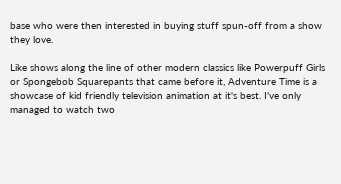base who were then interested in buying stuff spun-off from a show they love.

Like shows along the line of other modern classics like Powerpuff Girls or Spongebob Squarepants that came before it, Adventure Time is a showcase of kid friendly television animation at it's best. I've only managed to watch two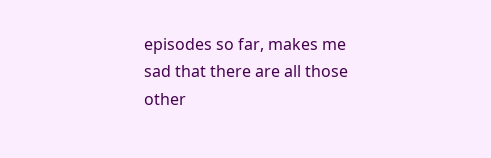episodes so far, makes me sad that there are all those other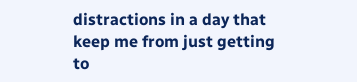distractions in a day that keep me from just getting to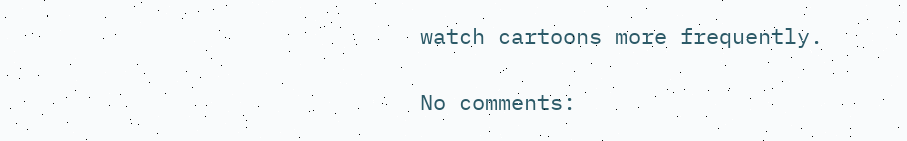watch cartoons more frequently.

No comments: